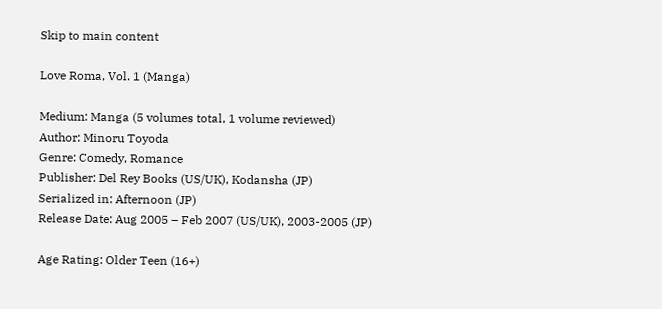Skip to main content

Love Roma, Vol. 1 (Manga)

Medium: Manga (5 volumes total, 1 volume reviewed)
Author: Minoru Toyoda
Genre: Comedy, Romance
Publisher: Del Rey Books (US/UK), Kodansha (JP)
Serialized in: Afternoon (JP)
Release Date: Aug 2005 – Feb 2007 (US/UK), 2003-2005 (JP)

Age Rating: Older Teen (16+)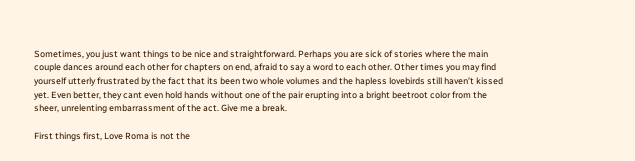Sometimes, you just want things to be nice and straightforward. Perhaps you are sick of stories where the main couple dances around each other for chapters on end, afraid to say a word to each other. Other times you may find yourself utterly frustrated by the fact that its been two whole volumes and the hapless lovebirds still haven’t kissed yet. Even better, they cant even hold hands without one of the pair erupting into a bright beetroot color from the sheer, unrelenting embarrassment of the act. Give me a break.

First things first, Love Roma is not the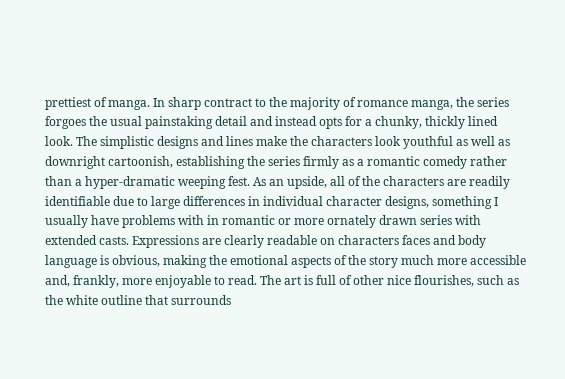prettiest of manga. In sharp contract to the majority of romance manga, the series forgoes the usual painstaking detail and instead opts for a chunky, thickly lined look. The simplistic designs and lines make the characters look youthful as well as downright cartoonish, establishing the series firmly as a romantic comedy rather than a hyper-dramatic weeping fest. As an upside, all of the characters are readily identifiable due to large differences in individual character designs, something I usually have problems with in romantic or more ornately drawn series with extended casts. Expressions are clearly readable on characters faces and body language is obvious, making the emotional aspects of the story much more accessible and, frankly, more enjoyable to read. The art is full of other nice flourishes, such as the white outline that surrounds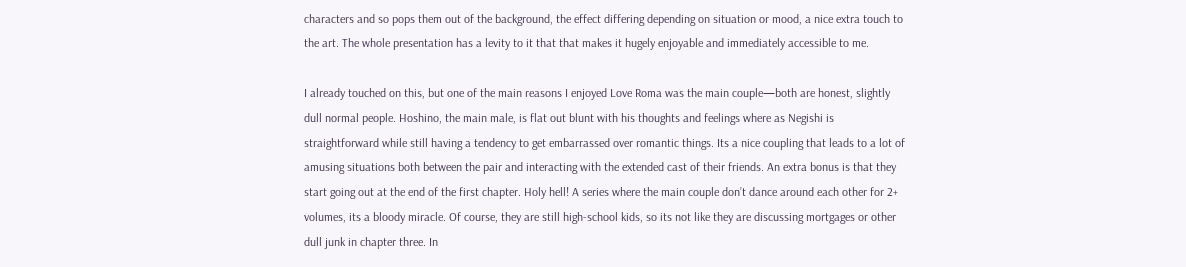characters and so pops them out of the background, the effect differing depending on situation or mood, a nice extra touch to the art. The whole presentation has a levity to it that that makes it hugely enjoyable and immediately accessible to me.

I already touched on this, but one of the main reasons I enjoyed Love Roma was the main couple—both are honest, slightly dull normal people. Hoshino, the main male, is flat out blunt with his thoughts and feelings where as Negishi is straightforward while still having a tendency to get embarrassed over romantic things. Its a nice coupling that leads to a lot of amusing situations both between the pair and interacting with the extended cast of their friends. An extra bonus is that they start going out at the end of the first chapter. Holy hell! A series where the main couple don’t dance around each other for 2+ volumes, its a bloody miracle. Of course, they are still high-school kids, so its not like they are discussing mortgages or other dull junk in chapter three. In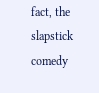fact, the slapstick comedy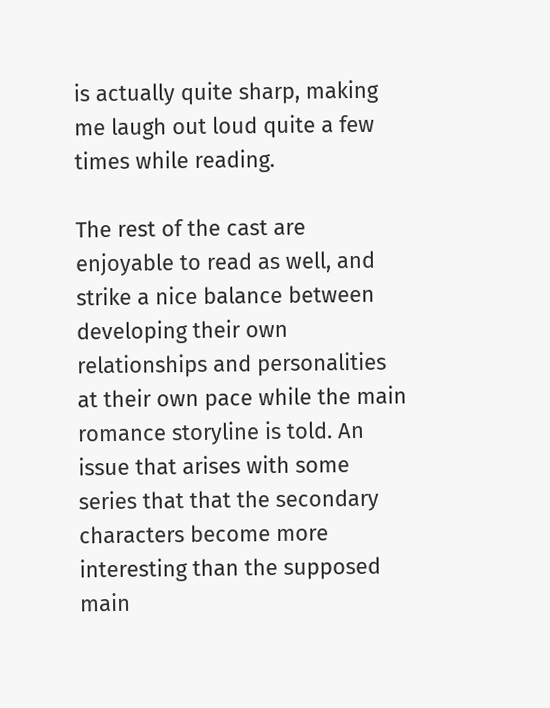is actually quite sharp, making me laugh out loud quite a few times while reading.

The rest of the cast are enjoyable to read as well, and strike a nice balance between developing their own relationships and personalities at their own pace while the main romance storyline is told. An issue that arises with some series that that the secondary characters become more interesting than the supposed main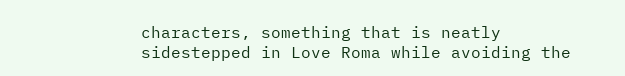characters, something that is neatly sidestepped in Love Roma while avoiding the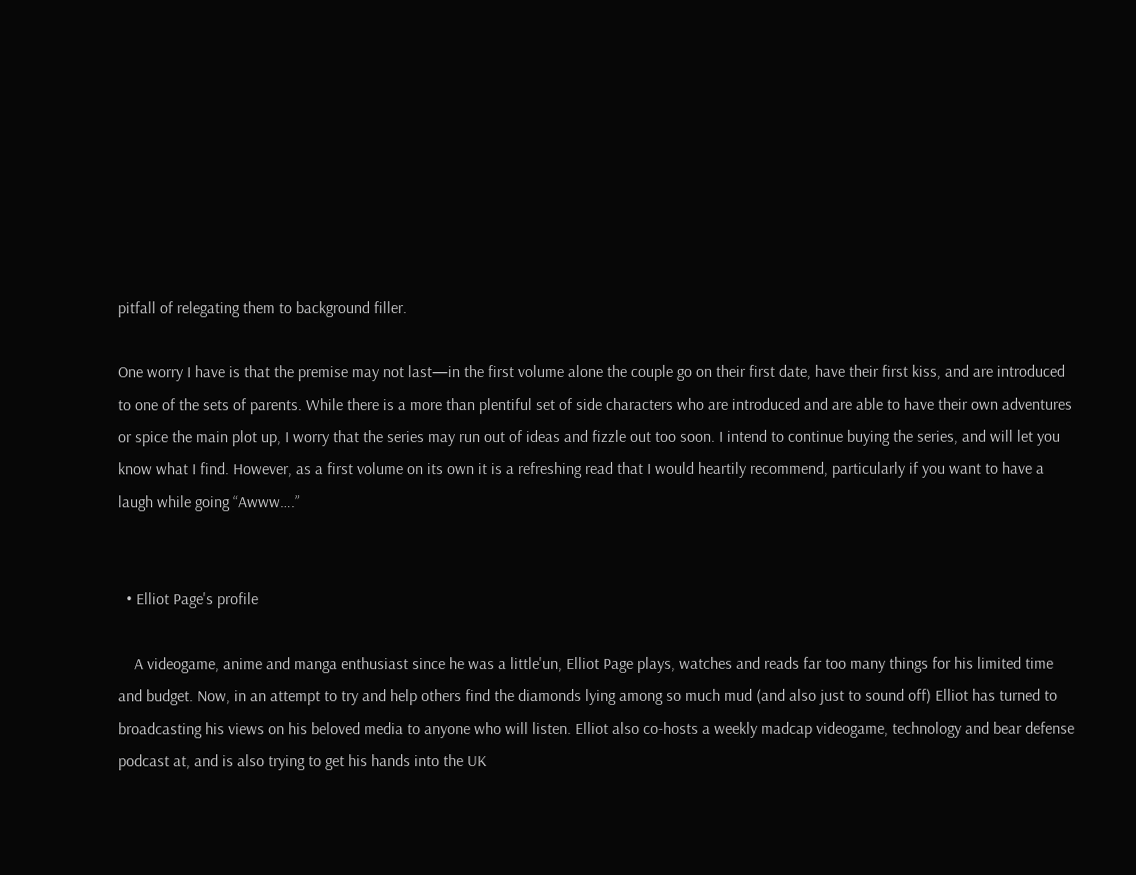pitfall of relegating them to background filler.

One worry I have is that the premise may not last—in the first volume alone the couple go on their first date, have their first kiss, and are introduced to one of the sets of parents. While there is a more than plentiful set of side characters who are introduced and are able to have their own adventures or spice the main plot up, I worry that the series may run out of ideas and fizzle out too soon. I intend to continue buying the series, and will let you know what I find. However, as a first volume on its own it is a refreshing read that I would heartily recommend, particularly if you want to have a laugh while going “Awww….”


  • Elliot Page's profile

    A videogame, anime and manga enthusiast since he was a little'un, Elliot Page plays, watches and reads far too many things for his limited time and budget. Now, in an attempt to try and help others find the diamonds lying among so much mud (and also just to sound off) Elliot has turned to broadcasting his views on his beloved media to anyone who will listen. Elliot also co-hosts a weekly madcap videogame, technology and bear defense podcast at, and is also trying to get his hands into the UK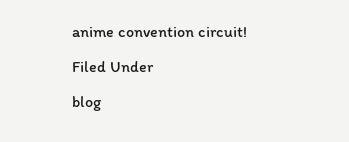anime convention circuit!

Filed Under

blog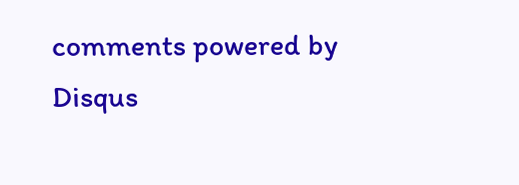comments powered by Disqus